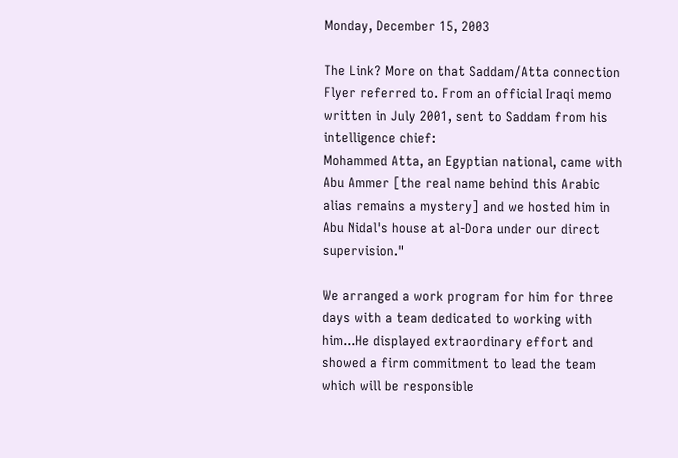Monday, December 15, 2003

The Link? More on that Saddam/Atta connection Flyer referred to. From an official Iraqi memo written in July 2001, sent to Saddam from his intelligence chief:
Mohammed Atta, an Egyptian national, came with Abu Ammer [the real name behind this Arabic alias remains a mystery] and we hosted him in Abu Nidal's house at al-Dora under our direct supervision."

We arranged a work program for him for three days with a team dedicated to working with him...He displayed extraordinary effort and showed a firm commitment to lead the team which will be responsible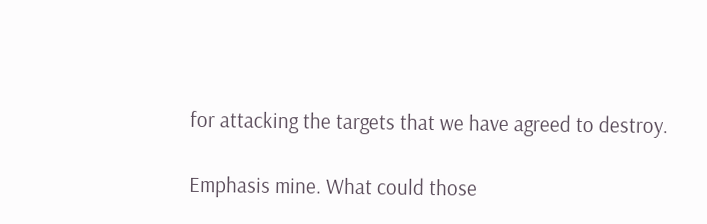for attacking the targets that we have agreed to destroy.

Emphasis mine. What could those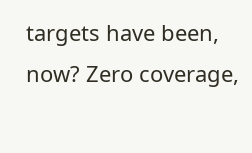targets have been, now? Zero coverage,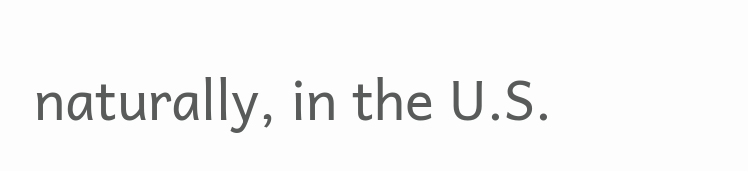naturally, in the U.S.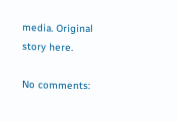media. Original story here.

No comments: